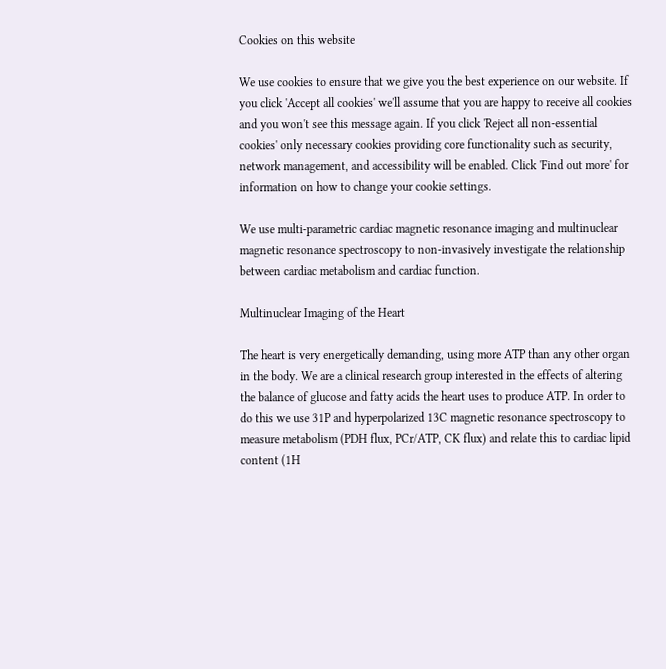Cookies on this website

We use cookies to ensure that we give you the best experience on our website. If you click 'Accept all cookies' we'll assume that you are happy to receive all cookies and you won't see this message again. If you click 'Reject all non-essential cookies' only necessary cookies providing core functionality such as security, network management, and accessibility will be enabled. Click 'Find out more' for information on how to change your cookie settings.

We use multi-parametric cardiac magnetic resonance imaging and multinuclear magnetic resonance spectroscopy to non-invasively investigate the relationship between cardiac metabolism and cardiac function.

Multinuclear Imaging of the Heart

The heart is very energetically demanding, using more ATP than any other organ in the body. We are a clinical research group interested in the effects of altering the balance of glucose and fatty acids the heart uses to produce ATP. In order to do this we use 31P and hyperpolarized 13C magnetic resonance spectroscopy to measure metabolism (PDH flux, PCr/ATP, CK flux) and relate this to cardiac lipid content (1H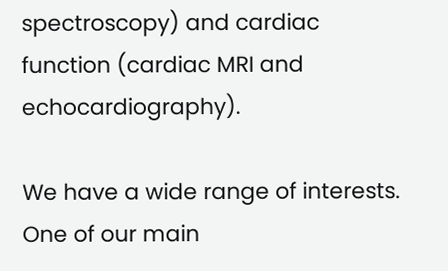spectroscopy) and cardiac function (cardiac MRI and echocardiography).

We have a wide range of interests. One of our main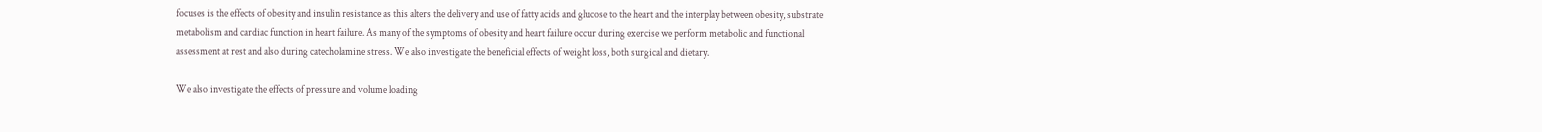focuses is the effects of obesity and insulin resistance as this alters the delivery and use of fatty acids and glucose to the heart and the interplay between obesity, substrate metabolism and cardiac function in heart failure. As many of the symptoms of obesity and heart failure occur during exercise we perform metabolic and functional assessment at rest and also during catecholamine stress. We also investigate the beneficial effects of weight loss, both surgical and dietary.

We also investigate the effects of pressure and volume loading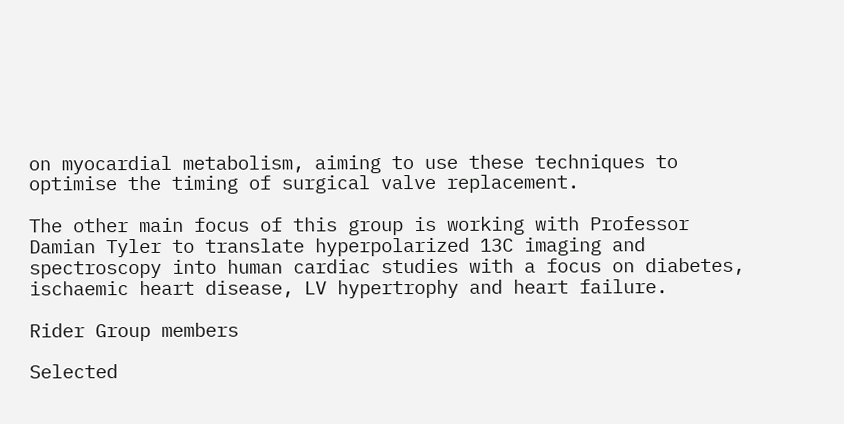on myocardial metabolism, aiming to use these techniques to optimise the timing of surgical valve replacement.

The other main focus of this group is working with Professor Damian Tyler to translate hyperpolarized 13C imaging and spectroscopy into human cardiac studies with a focus on diabetes, ischaemic heart disease, LV hypertrophy and heart failure.

Rider Group members

Selected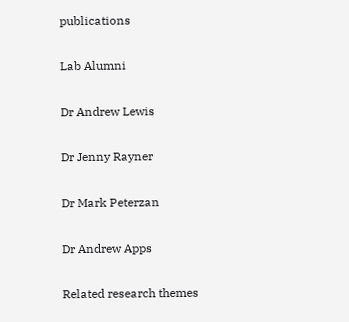publications

Lab Alumni

Dr Andrew Lewis

Dr Jenny Rayner

Dr Mark Peterzan

Dr Andrew Apps

Related research themes